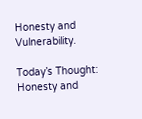Honesty and Vulnerability.

Today’s Thought: Honesty and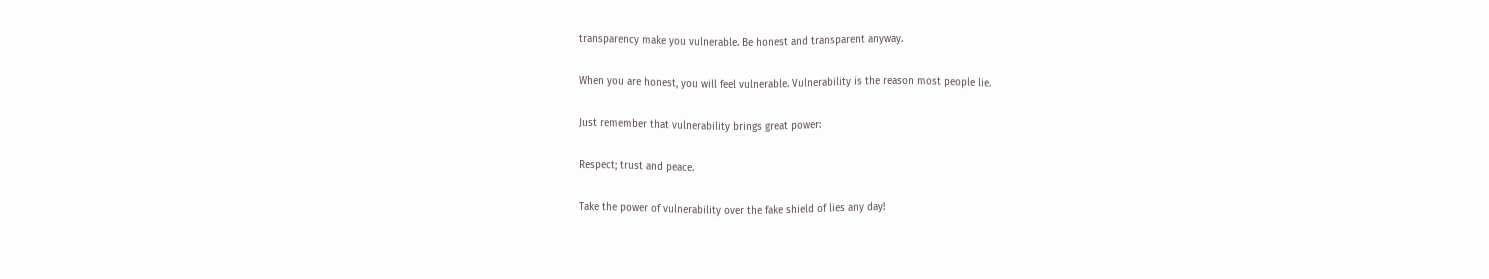transparency make you vulnerable. Be honest and transparent anyway.

When you are honest, you will feel vulnerable. Vulnerability is the reason most people lie.

Just remember that vulnerability brings great power:

Respect; trust and peace.

Take the power of vulnerability over the fake shield of lies any day!